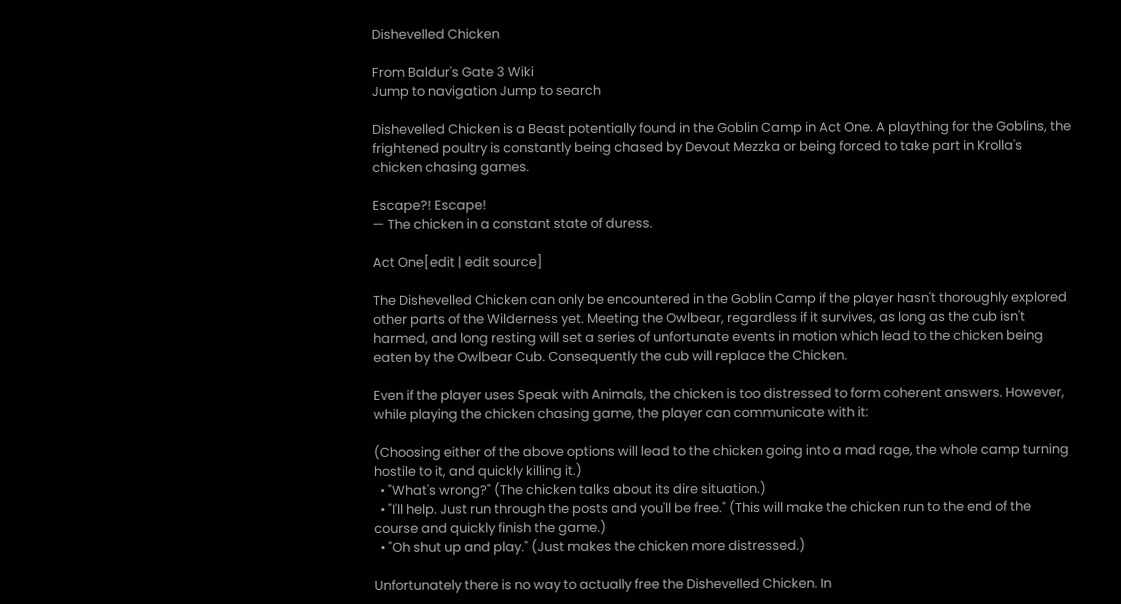Dishevelled Chicken

From Baldur's Gate 3 Wiki
Jump to navigation Jump to search

Dishevelled Chicken is a Beast potentially found in the Goblin Camp in Act One. A plaything for the Goblins, the frightened poultry is constantly being chased by Devout Mezzka or being forced to take part in Krolla's chicken chasing games.

Escape?! Escape!
— The chicken in a constant state of duress.

Act One[edit | edit source]

The Dishevelled Chicken can only be encountered in the Goblin Camp if the player hasn't thoroughly explored other parts of the Wilderness yet. Meeting the Owlbear, regardless if it survives, as long as the cub isn't harmed, and long resting will set a series of unfortunate events in motion which lead to the chicken being eaten by the Owlbear Cub. Consequently the cub will replace the Chicken.

Even if the player uses Speak with Animals, the chicken is too distressed to form coherent answers. However, while playing the chicken chasing game, the player can communicate with it:

(Choosing either of the above options will lead to the chicken going into a mad rage, the whole camp turning hostile to it, and quickly killing it.)
  • "What's wrong?" (The chicken talks about its dire situation.)
  • "I'll help. Just run through the posts and you'll be free." (This will make the chicken run to the end of the course and quickly finish the game.)
  • "Oh shut up and play." (Just makes the chicken more distressed.)

Unfortunately there is no way to actually free the Dishevelled Chicken. In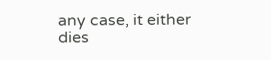any case, it either dies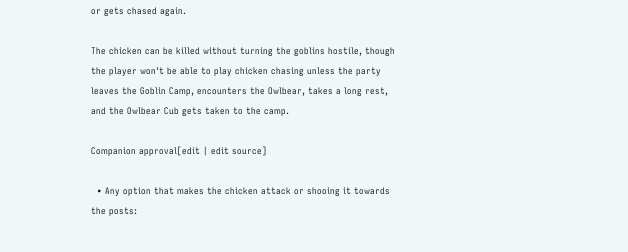or gets chased again.

The chicken can be killed without turning the goblins hostile, though the player won't be able to play chicken chasing unless the party leaves the Goblin Camp, encounters the Owlbear, takes a long rest, and the Owlbear Cub gets taken to the camp.

Companion approval[edit | edit source]

  • Any option that makes the chicken attack or shooing it towards the posts: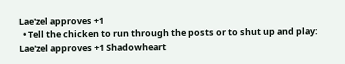Lae'zel approves +1
  • Tell the chicken to run through the posts or to shut up and play:
Lae'zel approves +1 Shadowheart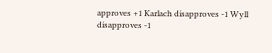approves +1 Karlach disapproves -1 Wyll disapproves -1